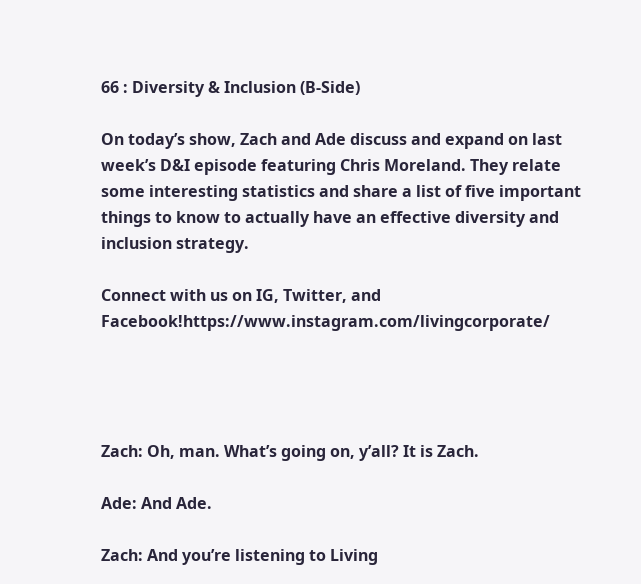66 : Diversity & Inclusion (B-Side)

On today’s show, Zach and Ade discuss and expand on last week’s D&I episode featuring Chris Moreland. They relate some interesting statistics and share a list of five important things to know to actually have an effective diversity and inclusion strategy.

Connect with us on IG, Twitter, and Facebook!https://www.instagram.com/livingcorporate/




Zach: Oh, man. What’s going on, y’all? It is Zach.

Ade: And Ade.

Zach: And you’re listening to Living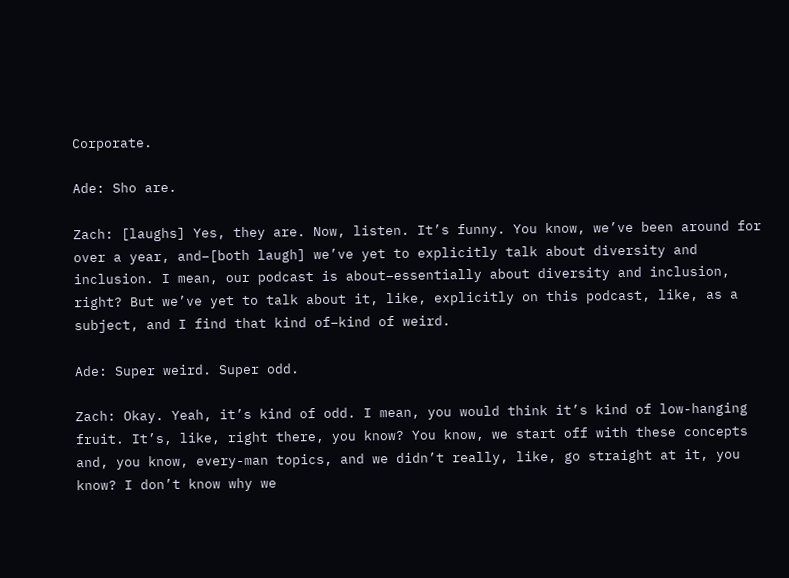Corporate.

Ade: Sho are.

Zach: [laughs] Yes, they are. Now, listen. It’s funny. You know, we’ve been around for over a year, and–[both laugh] we’ve yet to explicitly talk about diversity and inclusion. I mean, our podcast is about–essentially about diversity and inclusion, right? But we’ve yet to talk about it, like, explicitly on this podcast, like, as a subject, and I find that kind of–kind of weird.

Ade: Super weird. Super odd.

Zach: Okay. Yeah, it’s kind of odd. I mean, you would think it’s kind of low-hanging fruit. It’s, like, right there, you know? You know, we start off with these concepts and, you know, every-man topics, and we didn’t really, like, go straight at it, you know? I don’t know why we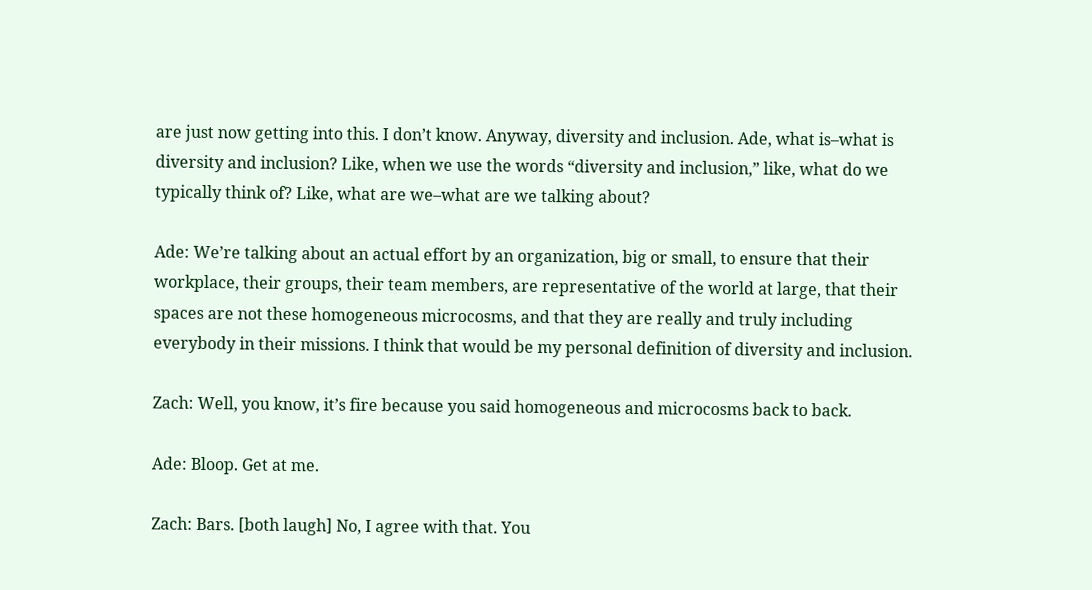are just now getting into this. I don’t know. Anyway, diversity and inclusion. Ade, what is–what is diversity and inclusion? Like, when we use the words “diversity and inclusion,” like, what do we typically think of? Like, what are we–what are we talking about?

Ade: We’re talking about an actual effort by an organization, big or small, to ensure that their workplace, their groups, their team members, are representative of the world at large, that their spaces are not these homogeneous microcosms, and that they are really and truly including everybody in their missions. I think that would be my personal definition of diversity and inclusion.

Zach: Well, you know, it’s fire because you said homogeneous and microcosms back to back.

Ade: Bloop. Get at me.

Zach: Bars. [both laugh] No, I agree with that. You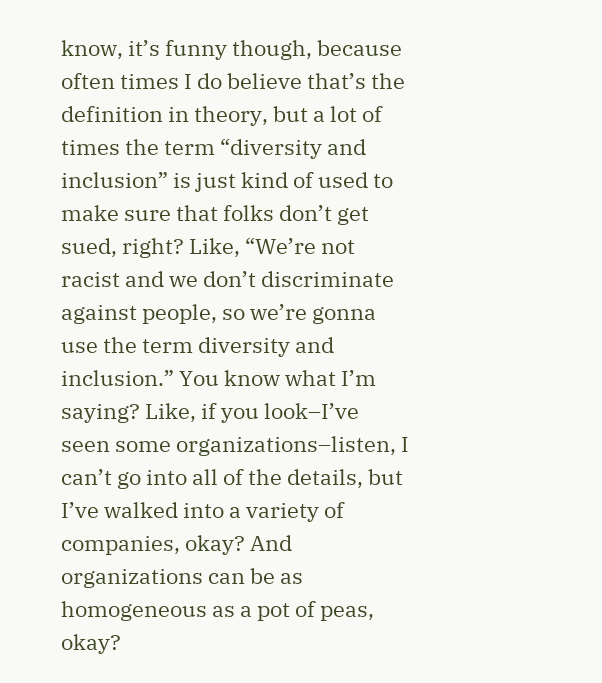know, it’s funny though, because often times I do believe that’s the definition in theory, but a lot of times the term “diversity and inclusion” is just kind of used to make sure that folks don’t get sued, right? Like, “We’re not racist and we don’t discriminate against people, so we’re gonna use the term diversity and inclusion.” You know what I’m saying? Like, if you look–I’ve seen some organizations–listen, I can’t go into all of the details, but I’ve walked into a variety of companies, okay? And organizations can be as homogeneous as a pot of peas, okay?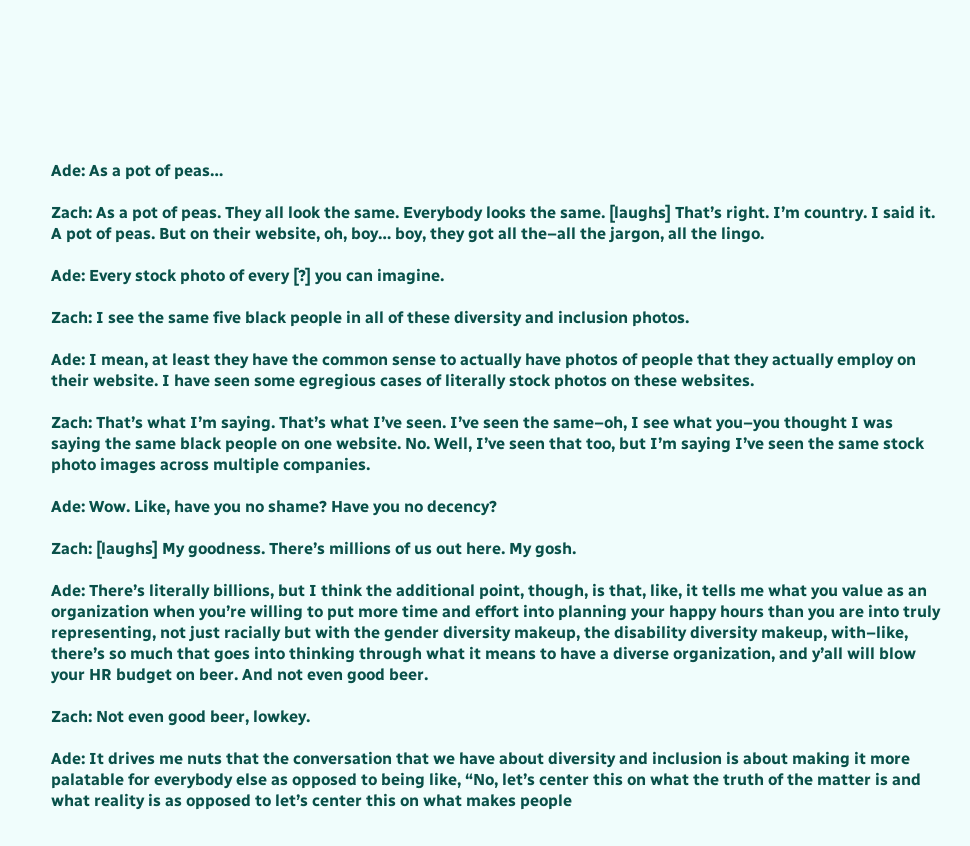Ade: As a pot of peas…

Zach: As a pot of peas. They all look the same. Everybody looks the same. [laughs] That’s right. I’m country. I said it. A pot of peas. But on their website, oh, boy… boy, they got all the–all the jargon, all the lingo.

Ade: Every stock photo of every [?] you can imagine.

Zach: I see the same five black people in all of these diversity and inclusion photos.

Ade: I mean, at least they have the common sense to actually have photos of people that they actually employ on their website. I have seen some egregious cases of literally stock photos on these websites.

Zach: That’s what I’m saying. That’s what I’ve seen. I’ve seen the same–oh, I see what you–you thought I was saying the same black people on one website. No. Well, I’ve seen that too, but I’m saying I’ve seen the same stock photo images across multiple companies.

Ade: Wow. Like, have you no shame? Have you no decency?

Zach: [laughs] My goodness. There’s millions of us out here. My gosh.

Ade: There’s literally billions, but I think the additional point, though, is that, like, it tells me what you value as an organization when you’re willing to put more time and effort into planning your happy hours than you are into truly representing, not just racially but with the gender diversity makeup, the disability diversity makeup, with–like, there’s so much that goes into thinking through what it means to have a diverse organization, and y’all will blow your HR budget on beer. And not even good beer.

Zach: Not even good beer, lowkey.

Ade: It drives me nuts that the conversation that we have about diversity and inclusion is about making it more palatable for everybody else as opposed to being like, “No, let’s center this on what the truth of the matter is and what reality is as opposed to let’s center this on what makes people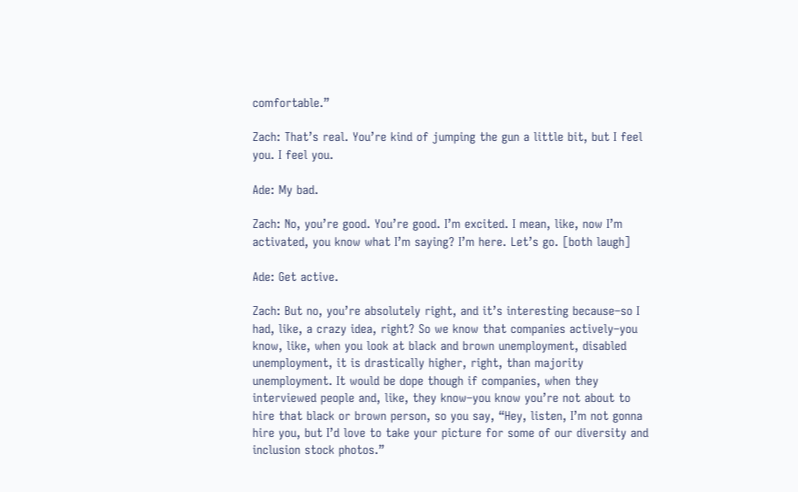comfortable.”

Zach: That’s real. You’re kind of jumping the gun a little bit, but I feel you. I feel you.

Ade: My bad.

Zach: No, you’re good. You’re good. I’m excited. I mean, like, now I’m activated, you know what I’m saying? I’m here. Let’s go. [both laugh]

Ade: Get active.

Zach: But no, you’re absolutely right, and it’s interesting because–so I had, like, a crazy idea, right? So we know that companies actively–you know, like, when you look at black and brown unemployment, disabled unemployment, it is drastically higher, right, than majority unemployment. It would be dope though if companies, when they interviewed people and, like, they know–you know you’re not about to hire that black or brown person, so you say, “Hey, listen, I’m not gonna hire you, but I’d love to take your picture for some of our diversity and inclusion stock photos.”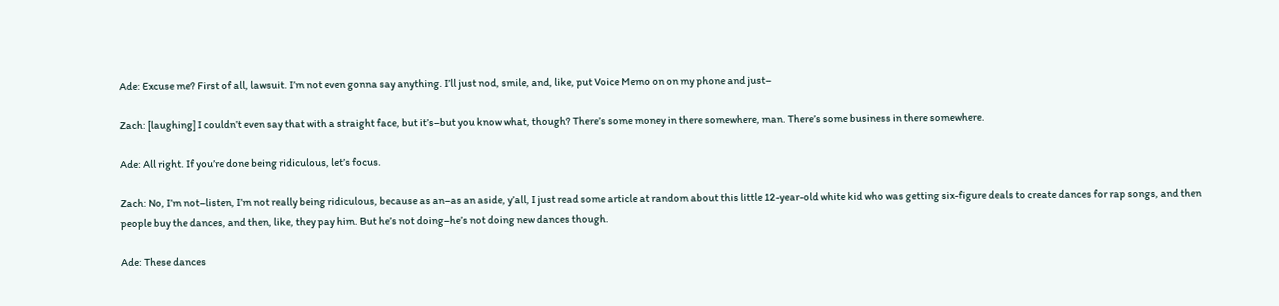Ade: Excuse me? First of all, lawsuit. I’m not even gonna say anything. I’ll just nod, smile, and, like, put Voice Memo on on my phone and just–

Zach: [laughing] I couldn’t even say that with a straight face, but it’s–but you know what, though? There’s some money in there somewhere, man. There’s some business in there somewhere.

Ade: All right. If you’re done being ridiculous, let’s focus.

Zach: No, I’m not–listen, I’m not really being ridiculous, because as an–as an aside, y’all, I just read some article at random about this little 12-year-old white kid who was getting six-figure deals to create dances for rap songs, and then people buy the dances, and then, like, they pay him. But he’s not doing–he’s not doing new dances though.

Ade: These dances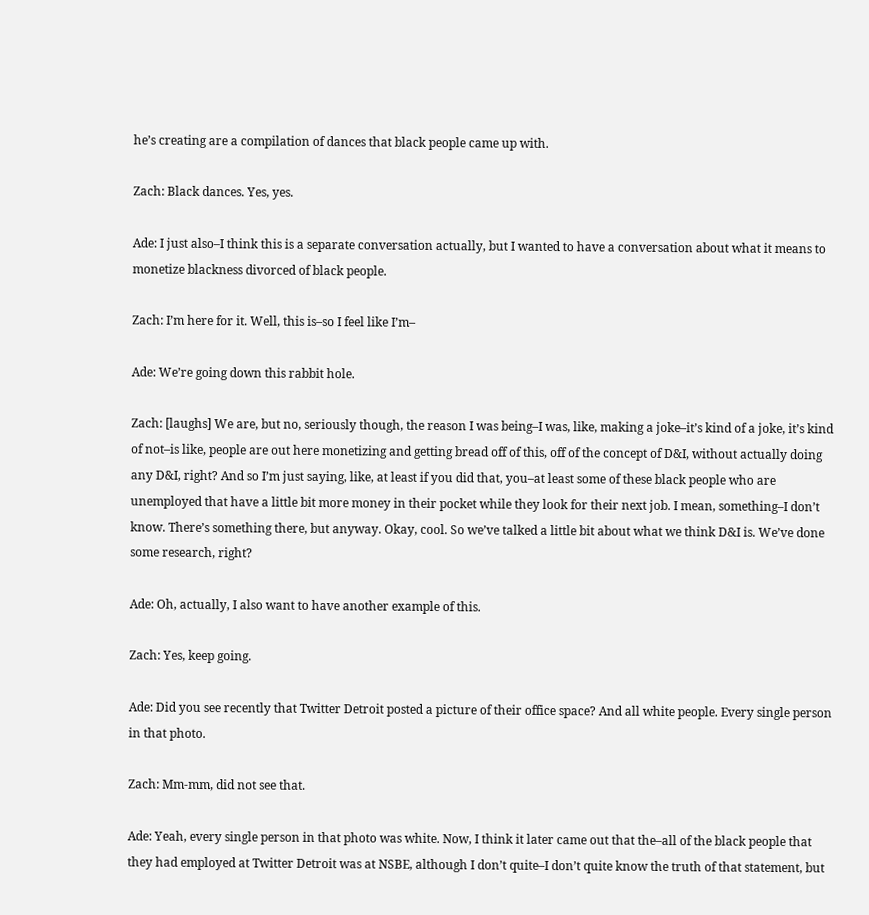he’s creating are a compilation of dances that black people came up with.

Zach: Black dances. Yes, yes.

Ade: I just also–I think this is a separate conversation actually, but I wanted to have a conversation about what it means to monetize blackness divorced of black people.

Zach: I’m here for it. Well, this is–so I feel like I’m–

Ade: We’re going down this rabbit hole.

Zach: [laughs] We are, but no, seriously though, the reason I was being–I was, like, making a joke–it’s kind of a joke, it’s kind of not–is like, people are out here monetizing and getting bread off of this, off of the concept of D&I, without actually doing any D&I, right? And so I’m just saying, like, at least if you did that, you–at least some of these black people who are unemployed that have a little bit more money in their pocket while they look for their next job. I mean, something–I don’t know. There’s something there, but anyway. Okay, cool. So we’ve talked a little bit about what we think D&I is. We’ve done some research, right?

Ade: Oh, actually, I also want to have another example of this.

Zach: Yes, keep going.

Ade: Did you see recently that Twitter Detroit posted a picture of their office space? And all white people. Every single person in that photo.

Zach: Mm-mm, did not see that.

Ade: Yeah, every single person in that photo was white. Now, I think it later came out that the–all of the black people that they had employed at Twitter Detroit was at NSBE, although I don’t quite–I don’t quite know the truth of that statement, but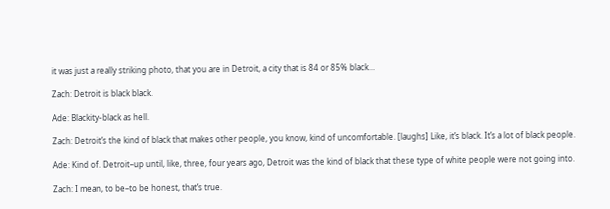it was just a really striking photo, that you are in Detroit, a city that is 84 or 85% black…

Zach: Detroit is black black.

Ade: Blackity-black as hell.

Zach: Detroit’s the kind of black that makes other people, you know, kind of uncomfortable. [laughs] Like, it’s black. It’s a lot of black people.

Ade: Kind of. Detroit–up until, like, three, four years ago, Detroit was the kind of black that these type of white people were not going into.

Zach: I mean, to be–to be honest, that’s true.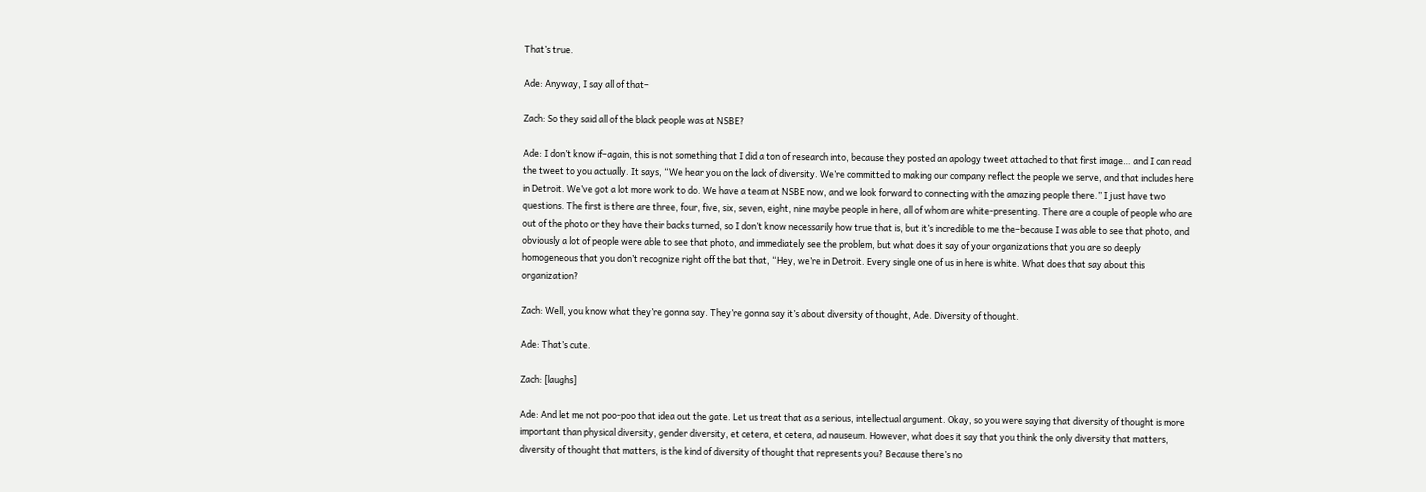That’s true.

Ade: Anyway, I say all of that–

Zach: So they said all of the black people was at NSBE?

Ade: I don’t know if–again, this is not something that I did a ton of research into, because they posted an apology tweet attached to that first image… and I can read the tweet to you actually. It says, “We hear you on the lack of diversity. We’re committed to making our company reflect the people we serve, and that includes here in Detroit. We’ve got a lot more work to do. We have a team at NSBE now, and we look forward to connecting with the amazing people there.” I just have two questions. The first is there are three, four, five, six, seven, eight, nine maybe people in here, all of whom are white-presenting. There are a couple of people who are out of the photo or they have their backs turned, so I don’t know necessarily how true that is, but it’s incredible to me the–because I was able to see that photo, and obviously a lot of people were able to see that photo, and immediately see the problem, but what does it say of your organizations that you are so deeply homogeneous that you don’t recognize right off the bat that, “Hey, we’re in Detroit. Every single one of us in here is white. What does that say about this organization?

Zach: Well, you know what they’re gonna say. They’re gonna say it’s about diversity of thought, Ade. Diversity of thought.

Ade: That’s cute.

Zach: [laughs]

Ade: And let me not poo-poo that idea out the gate. Let us treat that as a serious, intellectual argument. Okay, so you were saying that diversity of thought is more important than physical diversity, gender diversity, et cetera, et cetera, ad nauseum. However, what does it say that you think the only diversity that matters, diversity of thought that matters, is the kind of diversity of thought that represents you? Because there’s no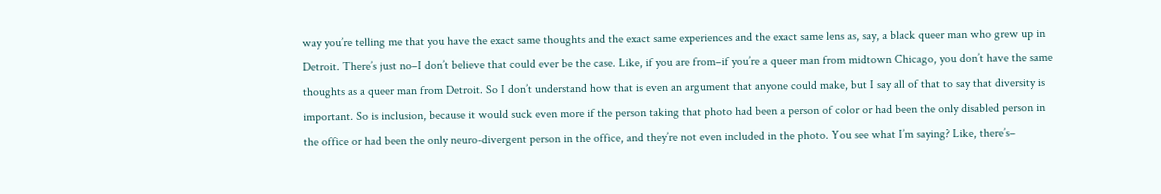way you’re telling me that you have the exact same thoughts and the exact same experiences and the exact same lens as, say, a black queer man who grew up in Detroit. There’s just no–I don’t believe that could ever be the case. Like, if you are from–if you’re a queer man from midtown Chicago, you don’t have the same thoughts as a queer man from Detroit. So I don’t understand how that is even an argument that anyone could make, but I say all of that to say that diversity is important. So is inclusion, because it would suck even more if the person taking that photo had been a person of color or had been the only disabled person in the office or had been the only neuro-divergent person in the office, and they’re not even included in the photo. You see what I’m saying? Like, there’s–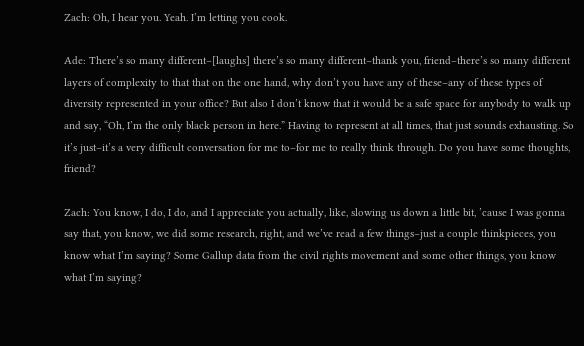Zach: Oh, I hear you. Yeah. I’m letting you cook.

Ade: There’s so many different–[laughs] there’s so many different–thank you, friend–there’s so many different layers of complexity to that that on the one hand, why don’t you have any of these–any of these types of diversity represented in your office? But also I don’t know that it would be a safe space for anybody to walk up and say, “Oh, I’m the only black person in here.” Having to represent at all times, that just sounds exhausting. So it’s just–it’s a very difficult conversation for me to–for me to really think through. Do you have some thoughts, friend?

Zach: You know, I do, I do, and I appreciate you actually, like, slowing us down a little bit, ’cause I was gonna say that, you know, we did some research, right, and we’ve read a few things–just a couple thinkpieces, you know what I’m saying? Some Gallup data from the civil rights movement and some other things, you know what I’m saying?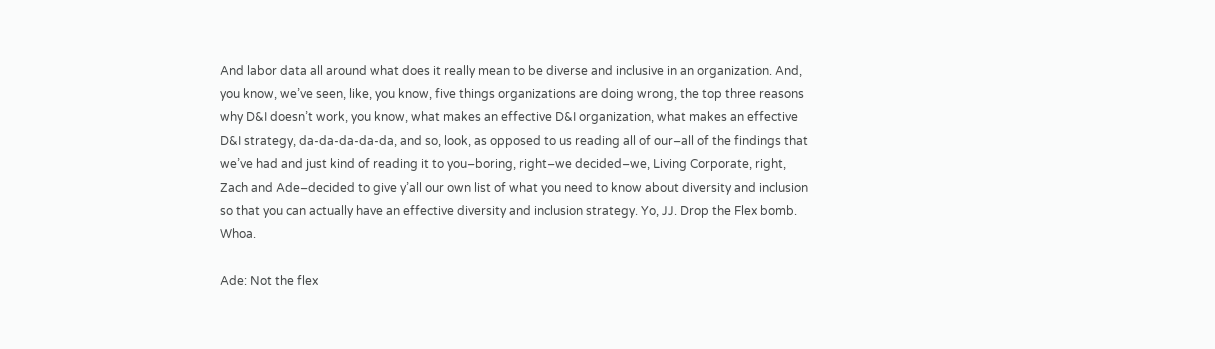And labor data all around what does it really mean to be diverse and inclusive in an organization. And, you know, we’ve seen, like, you know, five things organizations are doing wrong, the top three reasons why D&I doesn’t work, you know, what makes an effective D&I organization, what makes an effective D&I strategy, da-da-da-da-da, and so, look, as opposed to us reading all of our–all of the findings that we’ve had and just kind of reading it to you–boring, right–we decided–we, Living Corporate, right, Zach and Ade–decided to give y’all our own list of what you need to know about diversity and inclusion so that you can actually have an effective diversity and inclusion strategy. Yo, JJ. Drop the Flex bomb. Whoa.

Ade: Not the flex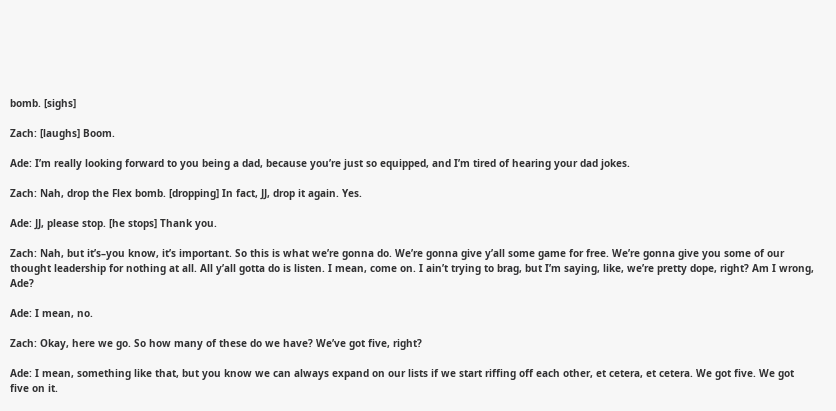bomb. [sighs]

Zach: [laughs] Boom.

Ade: I’m really looking forward to you being a dad, because you’re just so equipped, and I’m tired of hearing your dad jokes.

Zach: Nah, drop the Flex bomb. [dropping] In fact, JJ, drop it again. Yes.

Ade: JJ, please stop. [he stops] Thank you.

Zach: Nah, but it’s–you know, it’s important. So this is what we’re gonna do. We’re gonna give y’all some game for free. We’re gonna give you some of our thought leadership for nothing at all. All y’all gotta do is listen. I mean, come on. I ain’t trying to brag, but I’m saying, like, we’re pretty dope, right? Am I wrong, Ade?

Ade: I mean, no.

Zach: Okay, here we go. So how many of these do we have? We’ve got five, right?

Ade: I mean, something like that, but you know we can always expand on our lists if we start riffing off each other, et cetera, et cetera. We got five. We got five on it.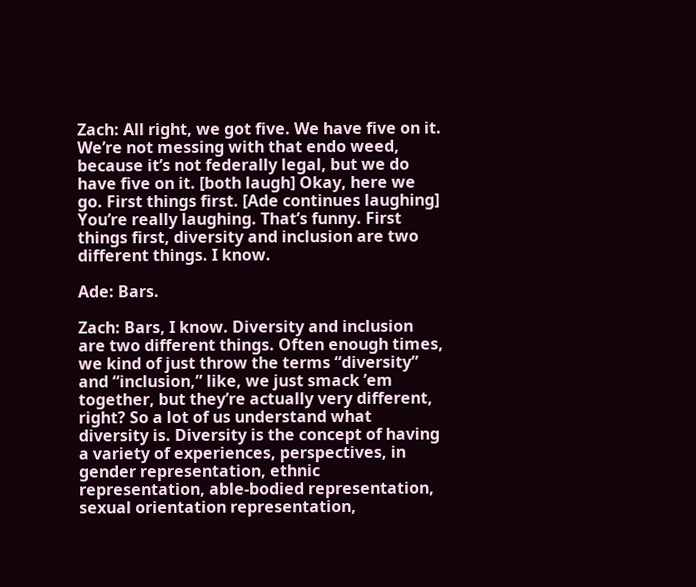Zach: All right, we got five. We have five on it. We’re not messing with that endo weed, because it’s not federally legal, but we do have five on it. [both laugh] Okay, here we go. First things first. [Ade continues laughing] You’re really laughing. That’s funny. First things first, diversity and inclusion are two different things. I know.

Ade: Bars.

Zach: Bars, I know. Diversity and inclusion are two different things. Often enough times, we kind of just throw the terms “diversity” and “inclusion,” like, we just smack ’em together, but they’re actually very different, right? So a lot of us understand what diversity is. Diversity is the concept of having a variety of experiences, perspectives, in gender representation, ethnic representation, able-bodied representation, sexual orientation representation,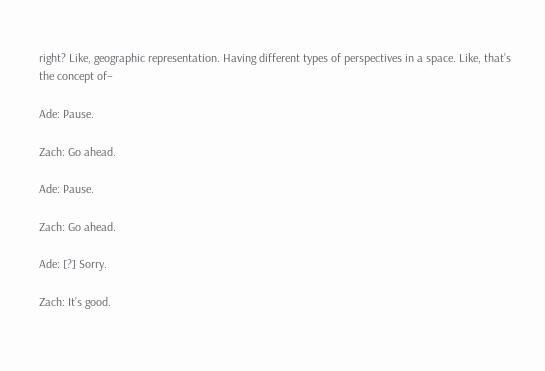right? Like, geographic representation. Having different types of perspectives in a space. Like, that’s the concept of–

Ade: Pause.

Zach: Go ahead.

Ade: Pause.

Zach: Go ahead.

Ade: [?] Sorry.

Zach: It’s good.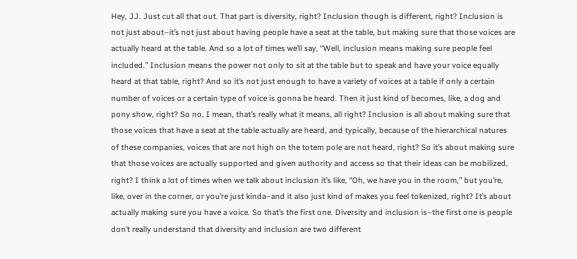Hey, JJ. Just cut all that out. That part is diversity, right? Inclusion though is different, right? Inclusion is not just about–it’s not just about having people have a seat at the table, but making sure that those voices are actually heard at the table. And so a lot of times we’ll say, “Well, inclusion means making sure people feel included.” Inclusion means the power not only to sit at the table but to speak and have your voice equally heard at that table, right? And so it’s not just enough to have a variety of voices at a table if only a certain number of voices or a certain type of voice is gonna be heard. Then it just kind of becomes, like, a dog and pony show, right? So no, I mean, that’s really what it means, all right? Inclusion is all about making sure that those voices that have a seat at the table actually are heard, and typically, because of the hierarchical natures of these companies, voices that are not high on the totem pole are not heard, right? So it’s about making sure that those voices are actually supported and given authority and access so that their ideas can be mobilized, right? I think a lot of times when we talk about inclusion it’s like, “Oh, we have you in the room,” but you’re, like, over in the corner, or you’re just kinda–and it also just kind of makes you feel tokenized, right? It’s about actually making sure you have a voice. So that’s the first one. Diversity and inclusion is–the first one is people don’t really understand that diversity and inclusion are two different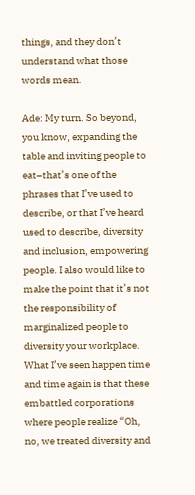things, and they don’t understand what those words mean.

Ade: My turn. So beyond, you know, expanding the table and inviting people to eat–that’s one of the phrases that I’ve used to describe, or that I’ve heard used to describe, diversity and inclusion, empowering people. I also would like to make the point that it’s not the responsibility of marginalized people to diversity your workplace. What I’ve seen happen time and time again is that these embattled corporations where people realize “Oh, no, we treated diversity and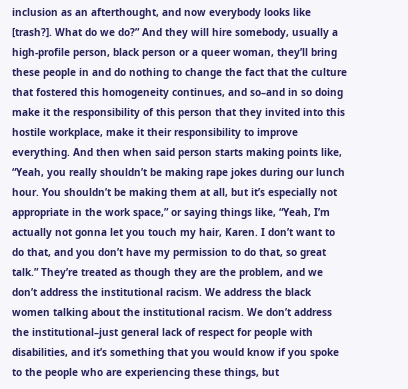inclusion as an afterthought, and now everybody looks like [trash?]. What do we do?” And they will hire somebody, usually a high-profile person, black person or a queer woman, they’ll bring these people in and do nothing to change the fact that the culture that fostered this homogeneity continues, and so–and in so doing make it the responsibility of this person that they invited into this hostile workplace, make it their responsibility to improve everything. And then when said person starts making points like, “Yeah, you really shouldn’t be making rape jokes during our lunch hour. You shouldn’t be making them at all, but it’s especially not appropriate in the work space,” or saying things like, “Yeah, I’m actually not gonna let you touch my hair, Karen. I don’t want to do that, and you don’t have my permission to do that, so great talk.” They’re treated as though they are the problem, and we don’t address the institutional racism. We address the black women talking about the institutional racism. We don’t address the institutional–just general lack of respect for people with disabilities, and it’s something that you would know if you spoke to the people who are experiencing these things, but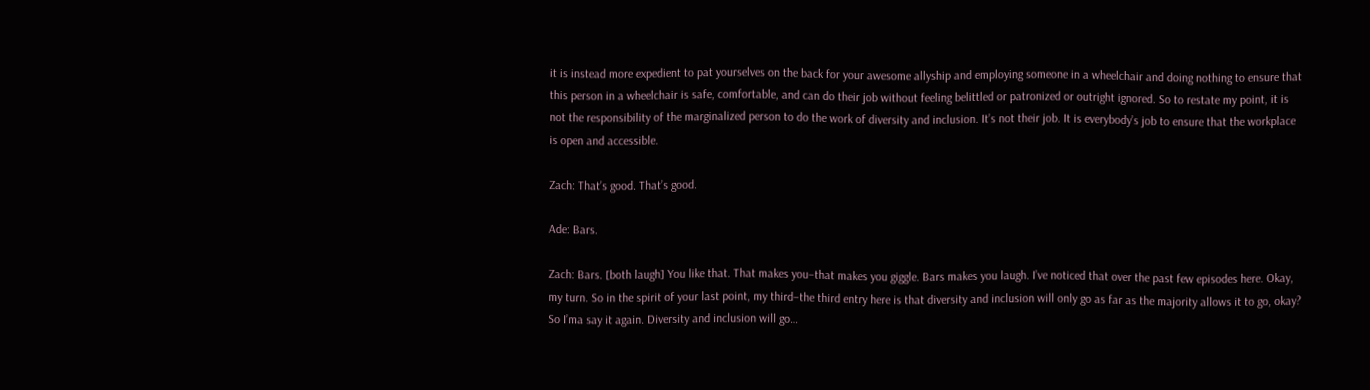it is instead more expedient to pat yourselves on the back for your awesome allyship and employing someone in a wheelchair and doing nothing to ensure that this person in a wheelchair is safe, comfortable, and can do their job without feeling belittled or patronized or outright ignored. So to restate my point, it is not the responsibility of the marginalized person to do the work of diversity and inclusion. It’s not their job. It is everybody’s job to ensure that the workplace is open and accessible.

Zach: That’s good. That’s good.

Ade: Bars.

Zach: Bars. [both laugh] You like that. That makes you–that makes you giggle. Bars makes you laugh. I’ve noticed that over the past few episodes here. Okay, my turn. So in the spirit of your last point, my third–the third entry here is that diversity and inclusion will only go as far as the majority allows it to go, okay? So I’ma say it again. Diversity and inclusion will go…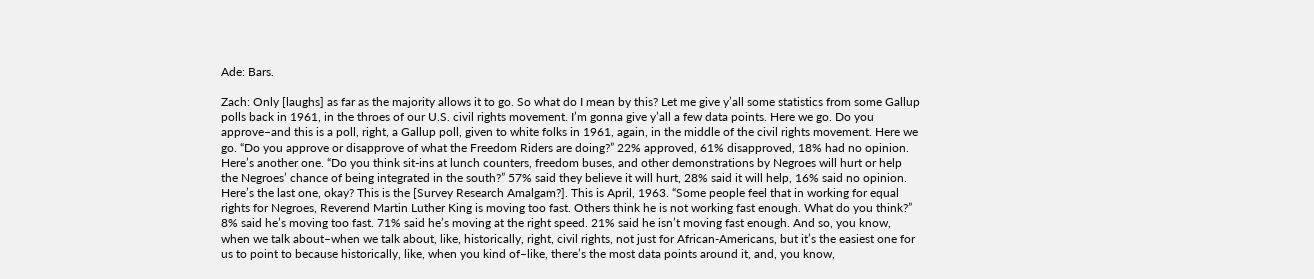Ade: Bars.

Zach: Only [laughs] as far as the majority allows it to go. So what do I mean by this? Let me give y’all some statistics from some Gallup polls back in 1961, in the throes of our U.S. civil rights movement. I’m gonna give y’all a few data points. Here we go. Do you approve–and this is a poll, right, a Gallup poll, given to white folks in 1961, again, in the middle of the civil rights movement. Here we go. “Do you approve or disapprove of what the Freedom Riders are doing?” 22% approved, 61% disapproved, 18% had no opinion. Here’s another one. “Do you think sit-ins at lunch counters, freedom buses, and other demonstrations by Negroes will hurt or help the Negroes’ chance of being integrated in the south?” 57% said they believe it will hurt, 28% said it will help, 16% said no opinion. Here’s the last one, okay? This is the [Survey Research Amalgam?]. This is April, 1963. “Some people feel that in working for equal rights for Negroes, Reverend Martin Luther King is moving too fast. Others think he is not working fast enough. What do you think?” 8% said he’s moving too fast. 71% said he’s moving at the right speed. 21% said he isn’t moving fast enough. And so, you know, when we talk about–when we talk about, like, historically, right, civil rights, not just for African-Americans, but it’s the easiest one for us to point to because historically, like, when you kind of–like, there’s the most data points around it, and, you know,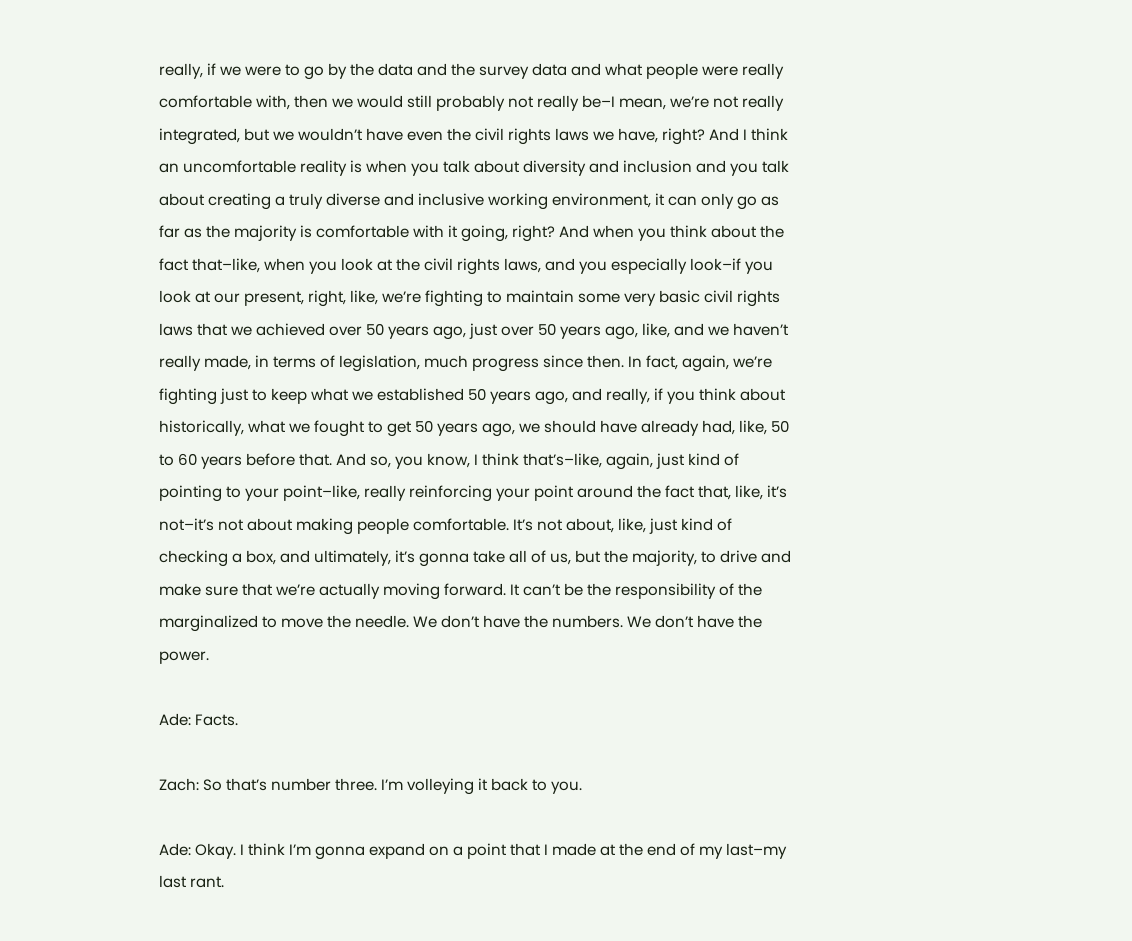really, if we were to go by the data and the survey data and what people were really comfortable with, then we would still probably not really be–I mean, we’re not really integrated, but we wouldn’t have even the civil rights laws we have, right? And I think an uncomfortable reality is when you talk about diversity and inclusion and you talk about creating a truly diverse and inclusive working environment, it can only go as far as the majority is comfortable with it going, right? And when you think about the fact that–like, when you look at the civil rights laws, and you especially look–if you look at our present, right, like, we’re fighting to maintain some very basic civil rights laws that we achieved over 50 years ago, just over 50 years ago, like, and we haven’t really made, in terms of legislation, much progress since then. In fact, again, we’re fighting just to keep what we established 50 years ago, and really, if you think about historically, what we fought to get 50 years ago, we should have already had, like, 50 to 60 years before that. And so, you know, I think that’s–like, again, just kind of pointing to your point–like, really reinforcing your point around the fact that, like, it’s not–it’s not about making people comfortable. It’s not about, like, just kind of checking a box, and ultimately, it’s gonna take all of us, but the majority, to drive and make sure that we’re actually moving forward. It can’t be the responsibility of the marginalized to move the needle. We don’t have the numbers. We don’t have the power.

Ade: Facts.

Zach: So that’s number three. I’m volleying it back to you.

Ade: Okay. I think I’m gonna expand on a point that I made at the end of my last–my last rant.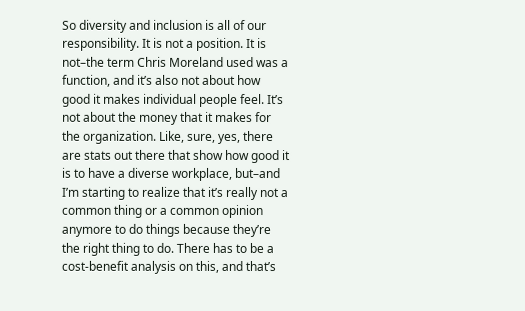So diversity and inclusion is all of our responsibility. It is not a position. It is not–the term Chris Moreland used was a function, and it’s also not about how good it makes individual people feel. It’s not about the money that it makes for the organization. Like, sure, yes, there are stats out there that show how good it is to have a diverse workplace, but–and I’m starting to realize that it’s really not a common thing or a common opinion anymore to do things because they’re the right thing to do. There has to be a cost-benefit analysis on this, and that’s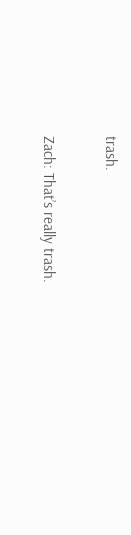trash.

Zach: That’s really trash.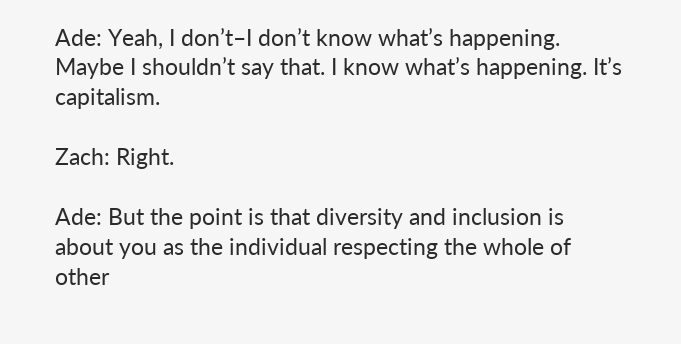Ade: Yeah, I don’t–I don’t know what’s happening. Maybe I shouldn’t say that. I know what’s happening. It’s capitalism.

Zach: Right.

Ade: But the point is that diversity and inclusion is about you as the individual respecting the whole of other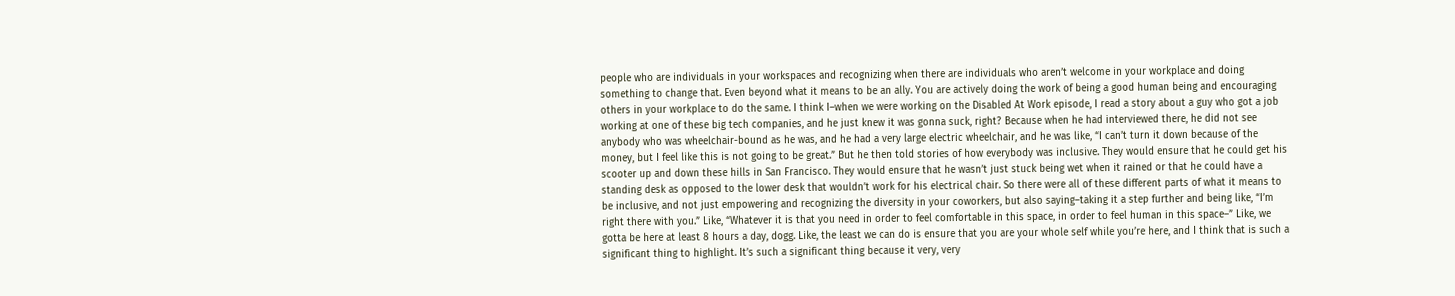people who are individuals in your workspaces and recognizing when there are individuals who aren’t welcome in your workplace and doing something to change that. Even beyond what it means to be an ally. You are actively doing the work of being a good human being and encouraging others in your workplace to do the same. I think I–when we were working on the Disabled At Work episode, I read a story about a guy who got a job working at one of these big tech companies, and he just knew it was gonna suck, right? Because when he had interviewed there, he did not see anybody who was wheelchair-bound as he was, and he had a very large electric wheelchair, and he was like, “I can’t turn it down because of the money, but I feel like this is not going to be great.” But he then told stories of how everybody was inclusive. They would ensure that he could get his scooter up and down these hills in San Francisco. They would ensure that he wasn’t just stuck being wet when it rained or that he could have a standing desk as opposed to the lower desk that wouldn’t work for his electrical chair. So there were all of these different parts of what it means to be inclusive, and not just empowering and recognizing the diversity in your coworkers, but also saying–taking it a step further and being like, “I’m right there with you.” Like, “Whatever it is that you need in order to feel comfortable in this space, in order to feel human in this space–” Like, we gotta be here at least 8 hours a day, dogg. Like, the least we can do is ensure that you are your whole self while you’re here, and I think that is such a significant thing to highlight. It’s such a significant thing because it very, very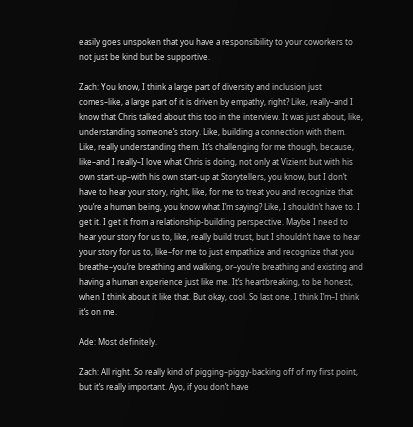easily goes unspoken that you have a responsibility to your coworkers to not just be kind but be supportive.

Zach: You know, I think a large part of diversity and inclusion just comes–like, a large part of it is driven by empathy, right? Like, really–and I know that Chris talked about this too in the interview. It was just about, like, understanding someone’s story. Like, building a connection with them. Like, really understanding them. It’s challenging for me though, because, like–and I really–I love what Chris is doing, not only at Vizient but with his own start-up–with his own start-up at Storytellers, you know, but I don’t have to hear your story, right, like, for me to treat you and recognize that you’re a human being, you know what I’m saying? Like, I shouldn’t have to. I get it. I get it from a relationship-building perspective. Maybe I need to hear your story for us to, like, really build trust, but I shouldn’t have to hear your story for us to, like–for me to just empathize and recognize that you breathe–you’re breathing and walking, or–you’re breathing and existing and having a human experience just like me. It’s heartbreaking, to be honest, when I think about it like that. But okay, cool. So last one. I think I’m–I think it’s on me.

Ade: Most definitely.

Zach: All right. So really kind of pigging–piggy-backing off of my first point, but it’s really important. Ayo, if you don’t have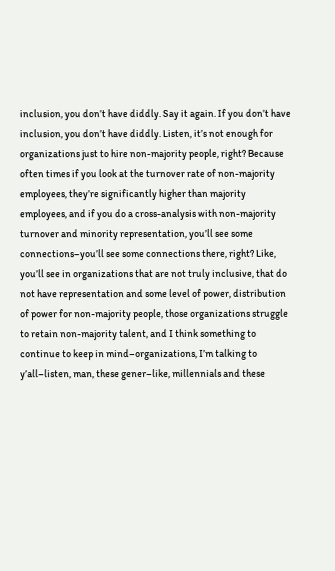inclusion, you don’t have diddly. Say it again. If you don’t have inclusion, you don’t have diddly. Listen, it’s not enough for organizations just to hire non-majority people, right? Because often times if you look at the turnover rate of non-majority employees, they’re significantly higher than majority employees, and if you do a cross-analysis with non-majority turnover and minority representation, you’ll see some connections–you’ll see some connections there, right? Like, you’ll see in organizations that are not truly inclusive, that do not have representation and some level of power, distribution of power for non-majority people, those organizations struggle to retain non-majority talent, and I think something to continue to keep in mind–organizations, I’m talking to y’all–listen, man, these gener–like, millennials and these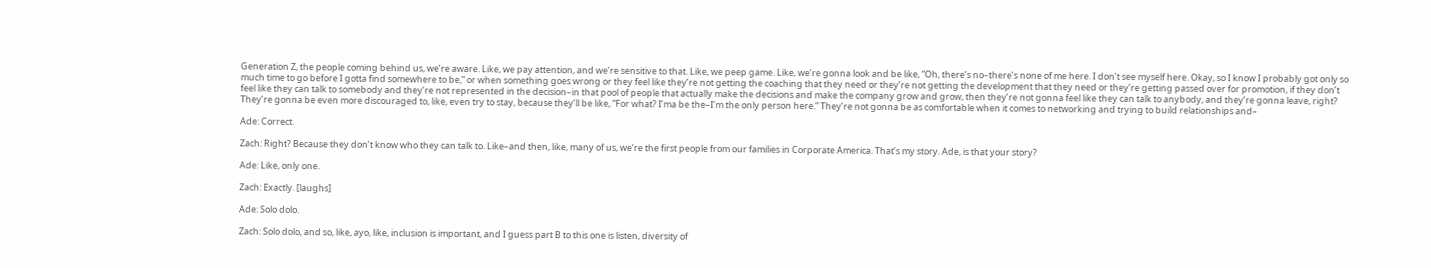Generation Z, the people coming behind us, we’re aware. Like, we pay attention, and we’re sensitive to that. Like, we peep game. Like, we’re gonna look and be like, “Oh, there’s no–there’s none of me here. I don’t see myself here. Okay, so I know I probably got only so much time to go before I gotta find somewhere to be,” or when something goes wrong or they feel like they’re not getting the coaching that they need or they’re not getting the development that they need or they’re getting passed over for promotion, if they don’t feel like they can talk to somebody and they’re not represented in the decision–in that pool of people that actually make the decisions and make the company grow and grow, then they’re not gonna feel like they can talk to anybody, and they’re gonna leave, right? They’re gonna be even more discouraged to, like, even try to stay, because they’ll be like, “For what? I’ma be the–I’m the only person here.” They’re not gonna be as comfortable when it comes to networking and trying to build relationships and–

Ade: Correct.

Zach: Right? Because they don’t know who they can talk to. Like–and then, like, many of us, we’re the first people from our families in Corporate America. That’s my story. Ade, is that your story?

Ade: Like, only one.

Zach: Exactly. [laughs]

Ade: Solo dolo.

Zach: Solo dolo, and so, like, ayo, like, inclusion is important, and I guess part B to this one is listen, diversity of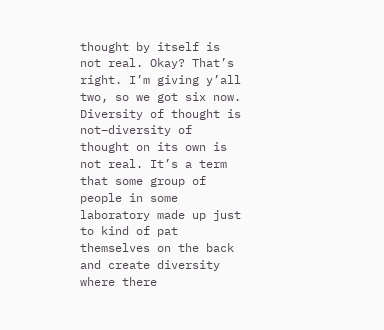thought by itself is not real. Okay? That’s right. I’m giving y’all two, so we got six now. Diversity of thought is not–diversity of thought on its own is not real. It’s a term that some group of people in some laboratory made up just to kind of pat themselves on the back and create diversity where there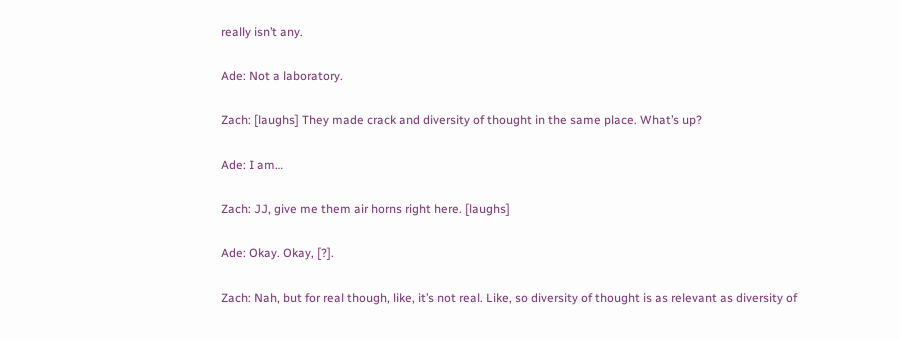really isn’t any.

Ade: Not a laboratory.

Zach: [laughs] They made crack and diversity of thought in the same place. What’s up?

Ade: I am…

Zach: JJ, give me them air horns right here. [laughs]

Ade: Okay. Okay, [?].

Zach: Nah, but for real though, like, it’s not real. Like, so diversity of thought is as relevant as diversity of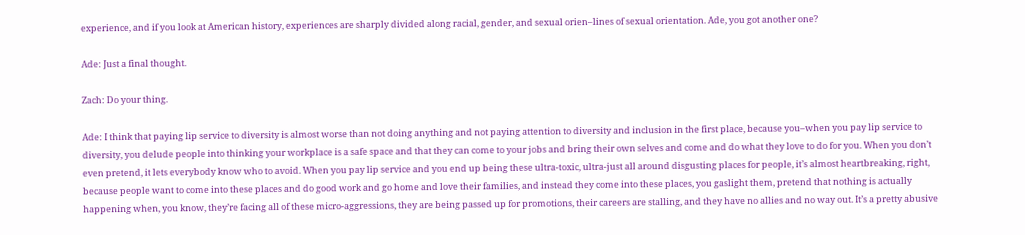experience, and if you look at American history, experiences are sharply divided along racial, gender, and sexual orien–lines of sexual orientation. Ade, you got another one?

Ade: Just a final thought.

Zach: Do your thing.

Ade: I think that paying lip service to diversity is almost worse than not doing anything and not paying attention to diversity and inclusion in the first place, because you–when you pay lip service to diversity, you delude people into thinking your workplace is a safe space and that they can come to your jobs and bring their own selves and come and do what they love to do for you. When you don’t even pretend, it lets everybody know who to avoid. When you pay lip service and you end up being these ultra-toxic, ultra-just all around disgusting places for people, it’s almost heartbreaking, right, because people want to come into these places and do good work and go home and love their families, and instead they come into these places, you gaslight them, pretend that nothing is actually happening when, you know, they’re facing all of these micro-aggressions, they are being passed up for promotions, their careers are stalling, and they have no allies and no way out. It’s a pretty abusive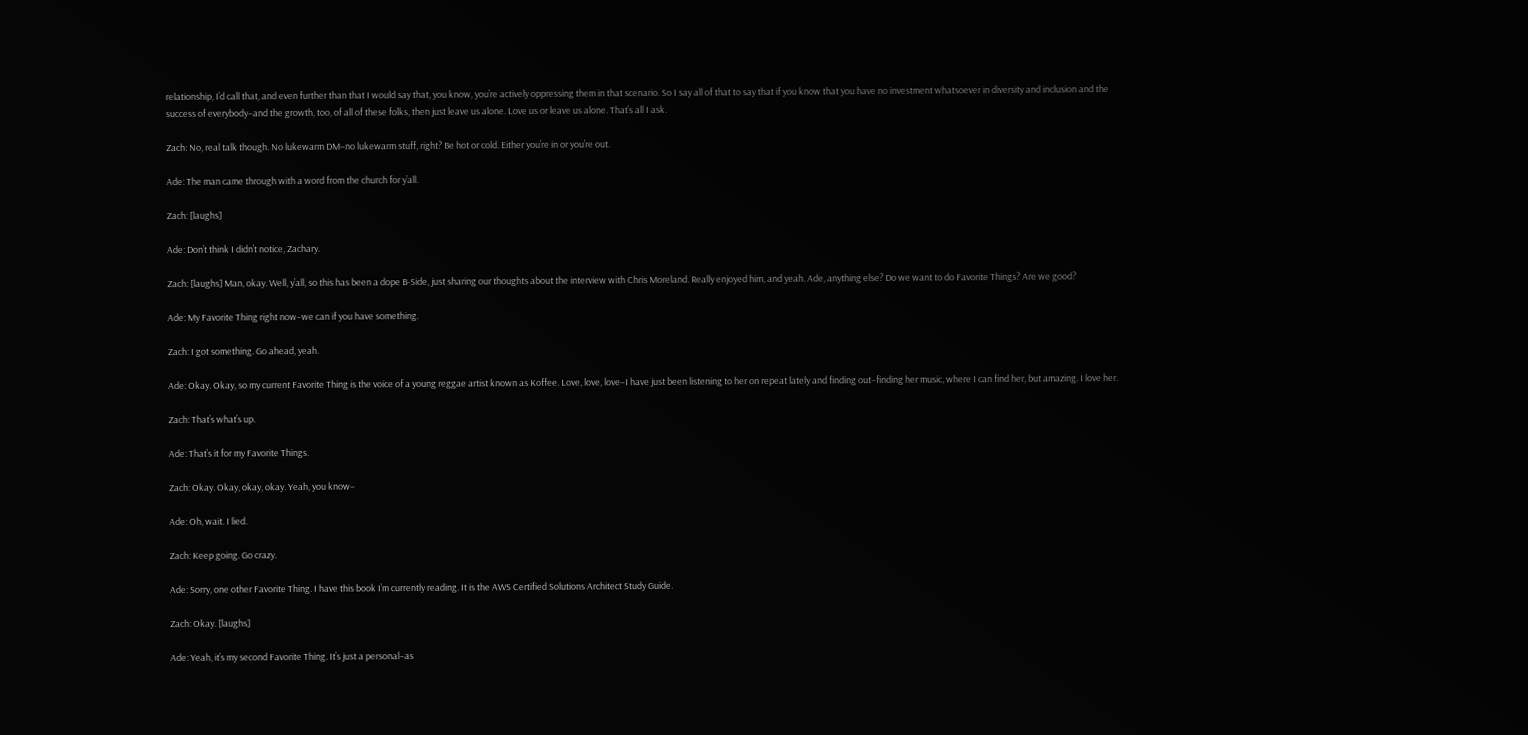relationship, I’d call that, and even further than that I would say that, you know, you’re actively oppressing them in that scenario. So I say all of that to say that if you know that you have no investment whatsoever in diversity and inclusion and the success of everybody–and the growth, too, of all of these folks, then just leave us alone. Love us or leave us alone. That’s all I ask.

Zach: No, real talk though. No lukewarm DM–no lukewarm stuff, right? Be hot or cold. Either you’re in or you’re out.

Ade: The man came through with a word from the church for y’all.

Zach: [laughs]

Ade: Don’t think I didn’t notice, Zachary.

Zach: [laughs] Man, okay. Well, y’all, so this has been a dope B-Side, just sharing our thoughts about the interview with Chris Moreland. Really enjoyed him, and yeah. Ade, anything else? Do we want to do Favorite Things? Are we good?

Ade: My Favorite Thing right now–we can if you have something.

Zach: I got something. Go ahead, yeah.

Ade: Okay. Okay, so my current Favorite Thing is the voice of a young reggae artist known as Koffee. Love, love, love–I have just been listening to her on repeat lately and finding out–finding her music, where I can find her, but amazing. I love her.

Zach: That’s what’s up.

Ade: That’s it for my Favorite Things.

Zach: Okay. Okay, okay, okay. Yeah, you know–

Ade: Oh, wait. I lied.

Zach: Keep going. Go crazy.

Ade: Sorry, one other Favorite Thing. I have this book I’m currently reading. It is the AWS Certified Solutions Architect Study Guide.

Zach: Okay. [laughs]

Ade: Yeah, it’s my second Favorite Thing. It’s just a personal–as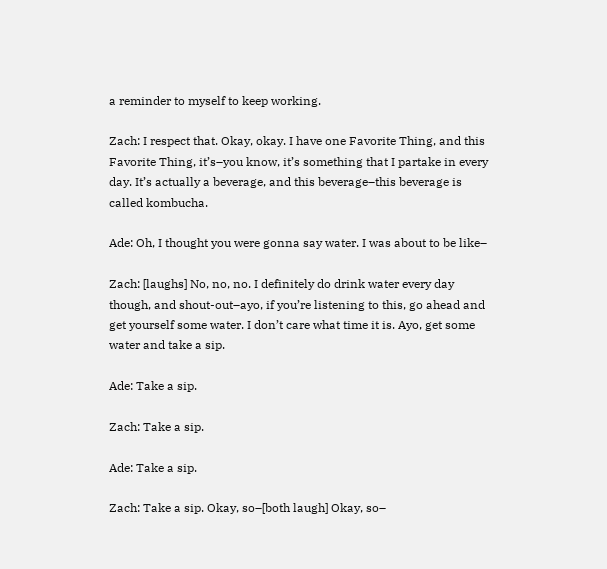a reminder to myself to keep working.

Zach: I respect that. Okay, okay. I have one Favorite Thing, and this Favorite Thing, it’s–you know, it’s something that I partake in every day. It’s actually a beverage, and this beverage–this beverage is called kombucha.

Ade: Oh, I thought you were gonna say water. I was about to be like–

Zach: [laughs] No, no, no. I definitely do drink water every day though, and shout-out–ayo, if you’re listening to this, go ahead and get yourself some water. I don’t care what time it is. Ayo, get some water and take a sip.

Ade: Take a sip.

Zach: Take a sip.

Ade: Take a sip.

Zach: Take a sip. Okay, so–[both laugh] Okay, so–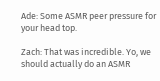Ade: Some ASMR peer pressure for your head top.

Zach: That was incredible. Yo, we should actually do an ASMR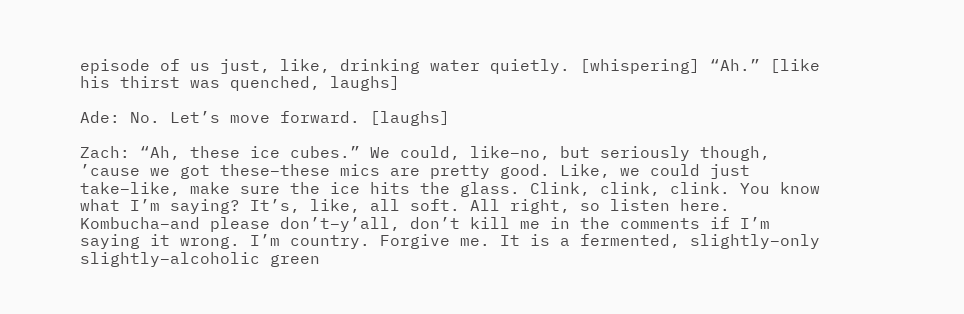episode of us just, like, drinking water quietly. [whispering] “Ah.” [like his thirst was quenched, laughs]

Ade: No. Let’s move forward. [laughs]

Zach: “Ah, these ice cubes.” We could, like–no, but seriously though, ’cause we got these–these mics are pretty good. Like, we could just take–like, make sure the ice hits the glass. Clink, clink, clink. You know what I’m saying? It’s, like, all soft. All right, so listen here. Kombucha–and please don’t–y’all, don’t kill me in the comments if I’m saying it wrong. I’m country. Forgive me. It is a fermented, slightly–only slightly–alcoholic green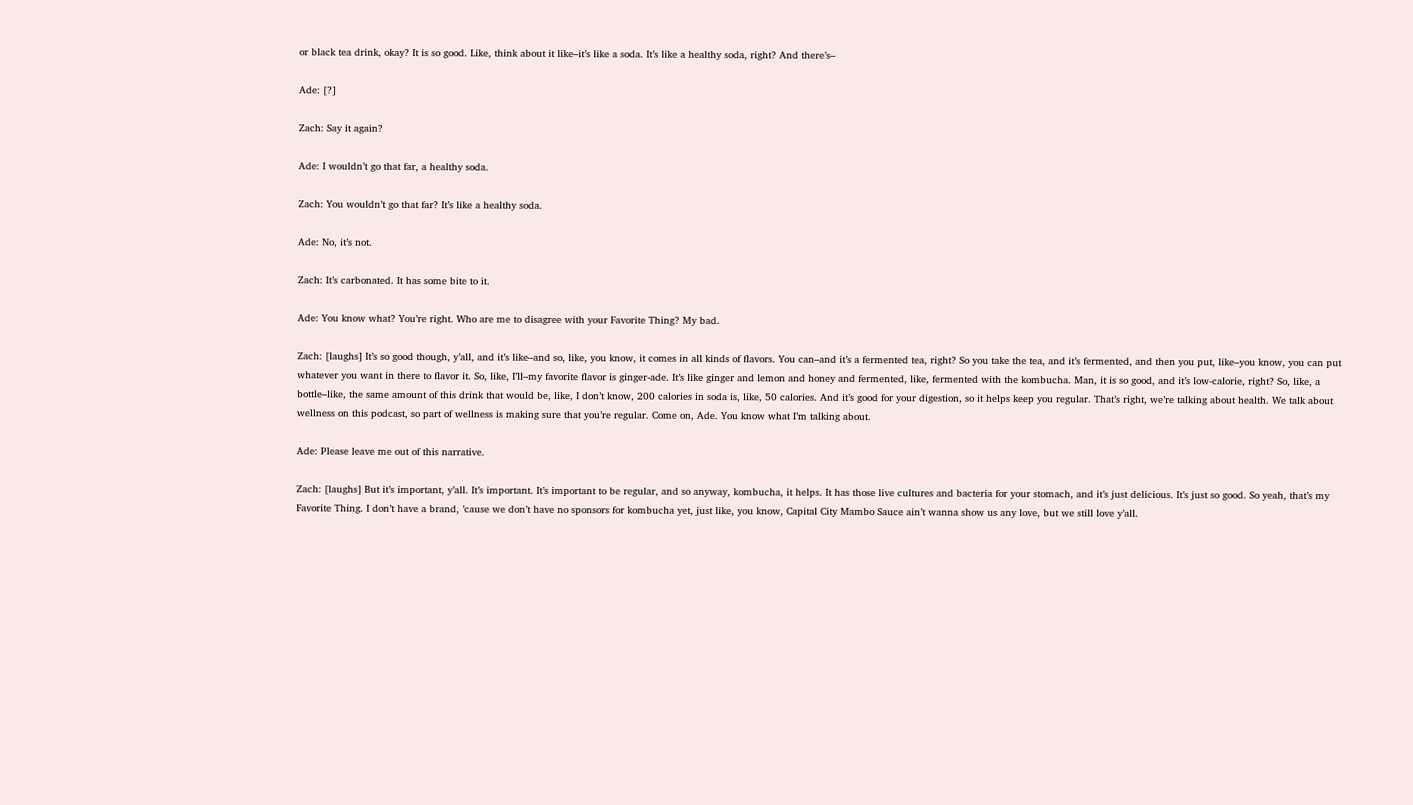or black tea drink, okay? It is so good. Like, think about it like–it’s like a soda. It’s like a healthy soda, right? And there’s–

Ade: [?]

Zach: Say it again?

Ade: I wouldn’t go that far, a healthy soda.

Zach: You wouldn’t go that far? It’s like a healthy soda.

Ade: No, it’s not.

Zach: It’s carbonated. It has some bite to it.

Ade: You know what? You’re right. Who are me to disagree with your Favorite Thing? My bad.

Zach: [laughs] It’s so good though, y’all, and it’s like–and so, like, you know, it comes in all kinds of flavors. You can–and it’s a fermented tea, right? So you take the tea, and it’s fermented, and then you put, like–you know, you can put whatever you want in there to flavor it. So, like, I’ll–my favorite flavor is ginger-ade. It’s like ginger and lemon and honey and fermented, like, fermented with the kombucha. Man, it is so good, and it’s low-calorie, right? So, like, a bottle–like, the same amount of this drink that would be, like, I don’t know, 200 calories in soda is, like, 50 calories. And it’s good for your digestion, so it helps keep you regular. That’s right, we’re talking about health. We talk about wellness on this podcast, so part of wellness is making sure that you’re regular. Come on, Ade. You know what I’m talking about.

Ade: Please leave me out of this narrative.

Zach: [laughs] But it’s important, y’all. It’s important. It’s important to be regular, and so anyway, kombucha, it helps. It has those live cultures and bacteria for your stomach, and it’s just delicious. It’s just so good. So yeah, that’s my Favorite Thing. I don’t have a brand, ’cause we don’t have no sponsors for kombucha yet, just like, you know, Capital City Mambo Sauce ain’t wanna show us any love, but we still love y’all.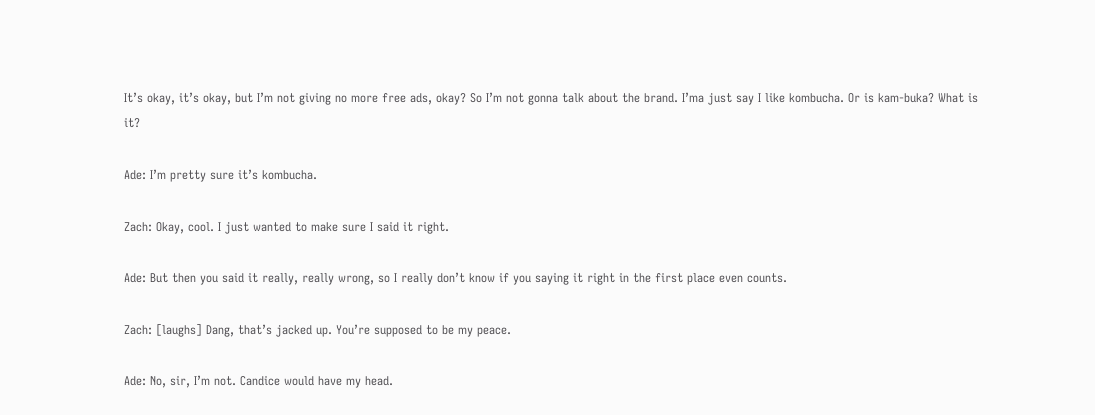It’s okay, it’s okay, but I’m not giving no more free ads, okay? So I’m not gonna talk about the brand. I’ma just say I like kombucha. Or is kam-buka? What is it?

Ade: I’m pretty sure it’s kombucha.

Zach: Okay, cool. I just wanted to make sure I said it right.

Ade: But then you said it really, really wrong, so I really don’t know if you saying it right in the first place even counts.

Zach: [laughs] Dang, that’s jacked up. You’re supposed to be my peace.

Ade: No, sir, I’m not. Candice would have my head.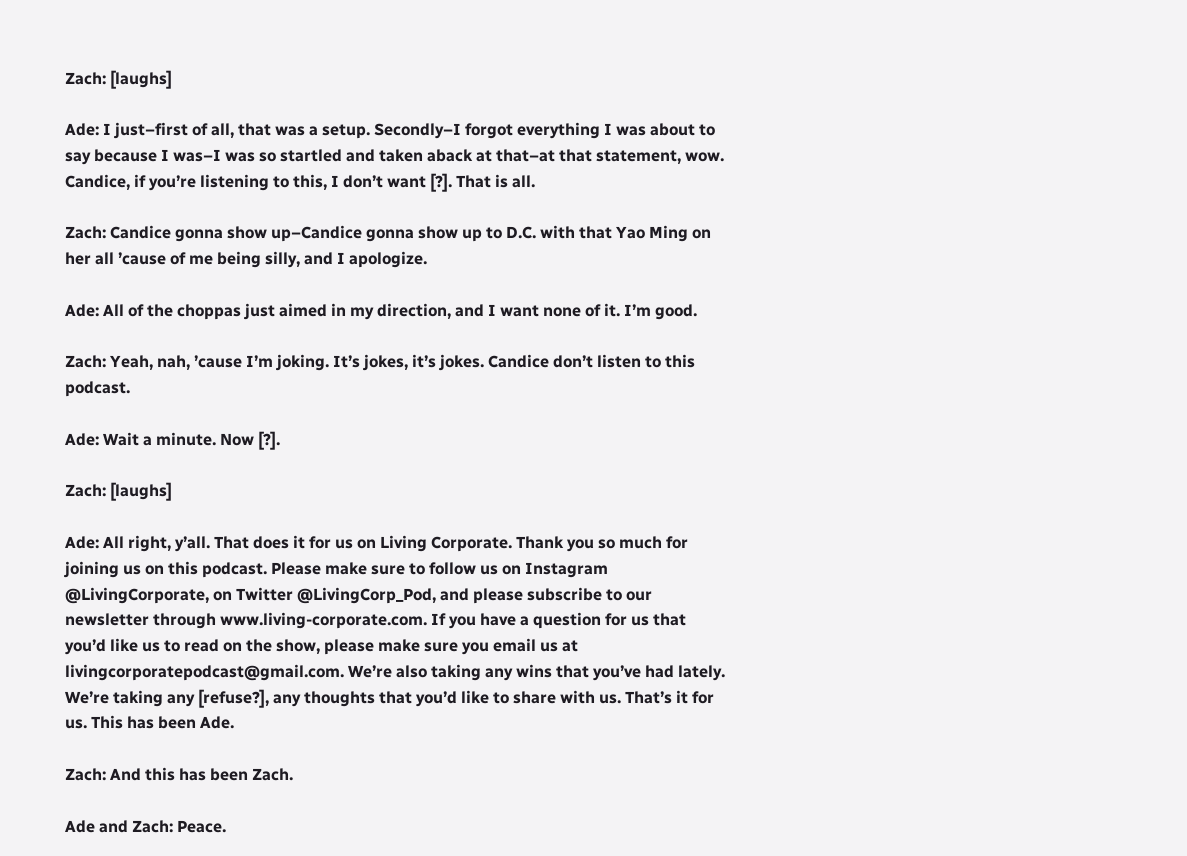Zach: [laughs]

Ade: I just–first of all, that was a setup. Secondly–I forgot everything I was about to say because I was–I was so startled and taken aback at that–at that statement, wow. Candice, if you’re listening to this, I don’t want [?]. That is all.

Zach: Candice gonna show up–Candice gonna show up to D.C. with that Yao Ming on her all ’cause of me being silly, and I apologize.

Ade: All of the choppas just aimed in my direction, and I want none of it. I’m good.

Zach: Yeah, nah, ’cause I’m joking. It’s jokes, it’s jokes. Candice don’t listen to this podcast.

Ade: Wait a minute. Now [?].

Zach: [laughs]

Ade: All right, y’all. That does it for us on Living Corporate. Thank you so much for joining us on this podcast. Please make sure to follow us on Instagram @LivingCorporate, on Twitter @LivingCorp_Pod, and please subscribe to our newsletter through www.living-corporate.com. If you have a question for us that you’d like us to read on the show, please make sure you email us at livingcorporatepodcast@gmail.com. We’re also taking any wins that you’ve had lately. We’re taking any [refuse?], any thoughts that you’d like to share with us. That’s it for us. This has been Ade.

Zach: And this has been Zach.

Ade and Zach: Peace.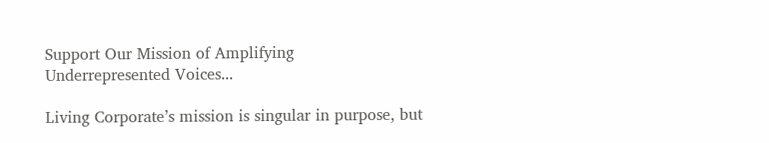Support Our Mission of Amplifying Underrepresented Voices...

Living Corporate’s mission is singular in purpose, but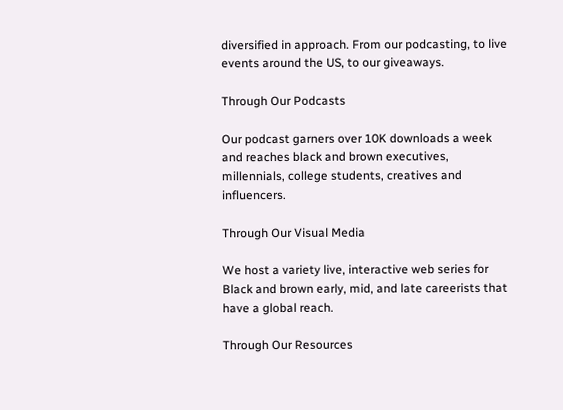diversified in approach. From our podcasting, to live events around the US, to our giveaways.

Through Our Podcasts

Our podcast garners over 10K downloads a week and reaches black and brown executives, millennials, college students, creatives and influencers.

Through Our Visual Media

We host a variety live, interactive web series for Black and brown early, mid, and late careerists that have a global reach.

Through Our Resources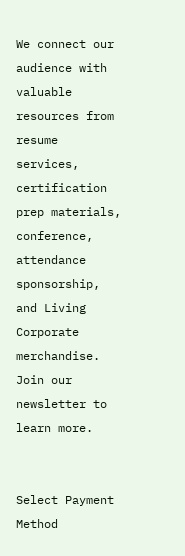We connect our audience with valuable resources from resume services, certification prep materials, conference,  attendance sponsorship, and Living Corporate merchandise. Join our newsletter to learn more.


Select Payment Method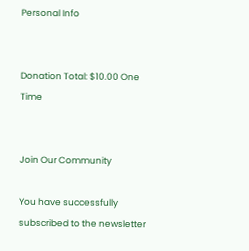Personal Info


Donation Total: $10.00 One Time


Join Our Community

You have successfully subscribed to the newsletter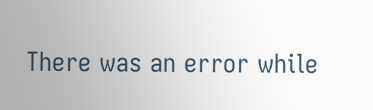There was an error while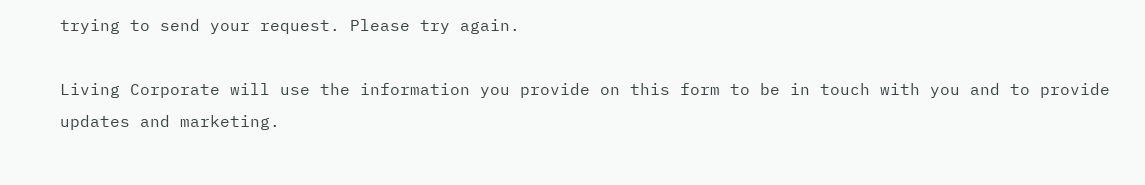trying to send your request. Please try again.

Living Corporate will use the information you provide on this form to be in touch with you and to provide updates and marketing.